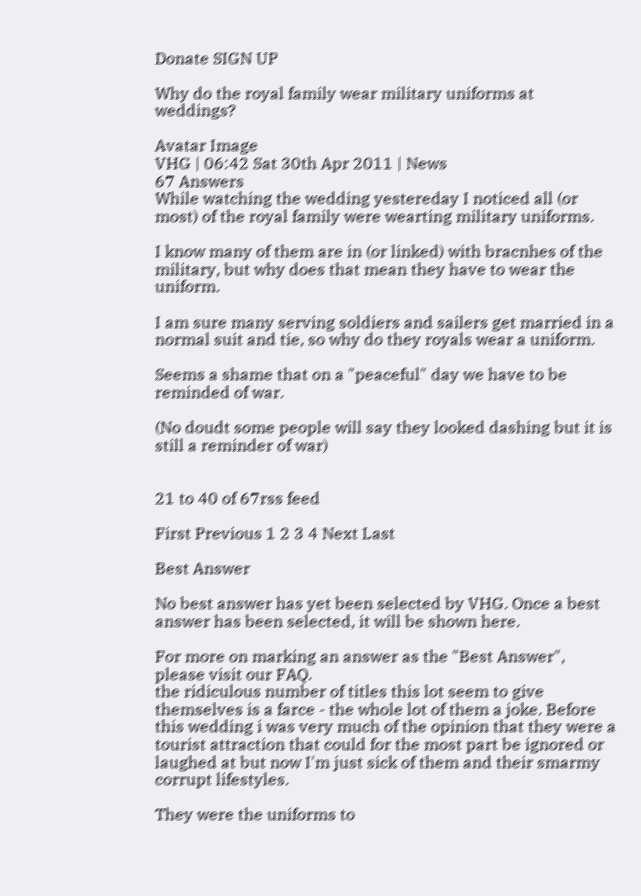Donate SIGN UP

Why do the royal family wear military uniforms at weddings?

Avatar Image
VHG | 06:42 Sat 30th Apr 2011 | News
67 Answers
While watching the wedding yestereday I noticed all (or most) of the royal family were wearting military uniforms.

I know many of them are in (or linked) with bracnhes of the military, but why does that mean they have to wear the uniform.

I am sure many serving soldiers and sailers get married in a normal suit and tie, so why do they royals wear a uniform.

Seems a shame that on a "peaceful" day we have to be reminded of war.

(No doudt some people will say they looked dashing but it is still a reminder of war)


21 to 40 of 67rss feed

First Previous 1 2 3 4 Next Last

Best Answer

No best answer has yet been selected by VHG. Once a best answer has been selected, it will be shown here.

For more on marking an answer as the "Best Answer", please visit our FAQ.
the ridiculous number of titles this lot seem to give themselves is a farce - the whole lot of them a joke. Before this wedding i was very much of the opinion that they were a tourist attraction that could for the most part be ignored or laughed at but now I'm just sick of them and their smarmy corrupt lifestyles.

They were the uniforms to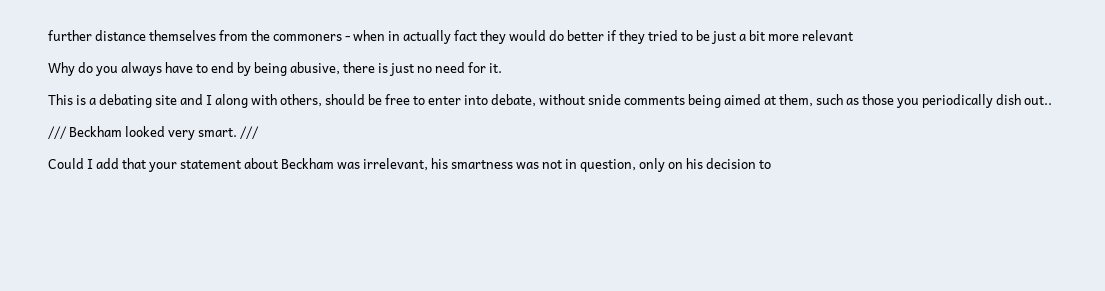further distance themselves from the commoners - when in actually fact they would do better if they tried to be just a bit more relevant

Why do you always have to end by being abusive, there is just no need for it.

This is a debating site and I along with others, should be free to enter into debate, without snide comments being aimed at them, such as those you periodically dish out..

/// Beckham looked very smart. ///

Could I add that your statement about Beckham was irrelevant, his smartness was not in question, only on his decision to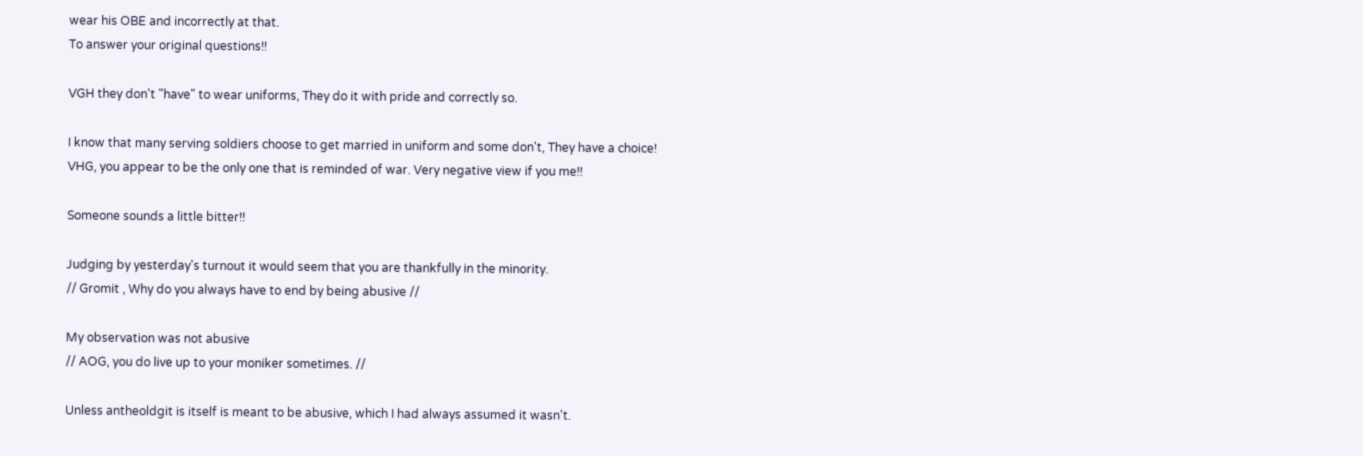wear his OBE and incorrectly at that.
To answer your original questions!!

VGH they don't "have" to wear uniforms, They do it with pride and correctly so.

I know that many serving soldiers choose to get married in uniform and some don't, They have a choice!
VHG, you appear to be the only one that is reminded of war. Very negative view if you me!!

Someone sounds a little bitter!!

Judging by yesterday's turnout it would seem that you are thankfully in the minority.
// Gromit , Why do you always have to end by being abusive //

My observation was not abusive
// AOG, you do live up to your moniker sometimes. //

Unless antheoldgit is itself is meant to be abusive, which I had always assumed it wasn't.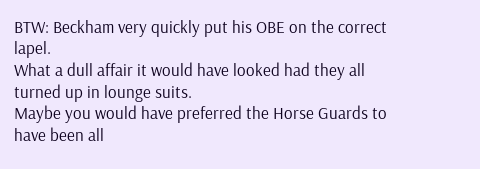BTW: Beckham very quickly put his OBE on the correct lapel.
What a dull affair it would have looked had they all turned up in lounge suits.
Maybe you would have preferred the Horse Guards to have been all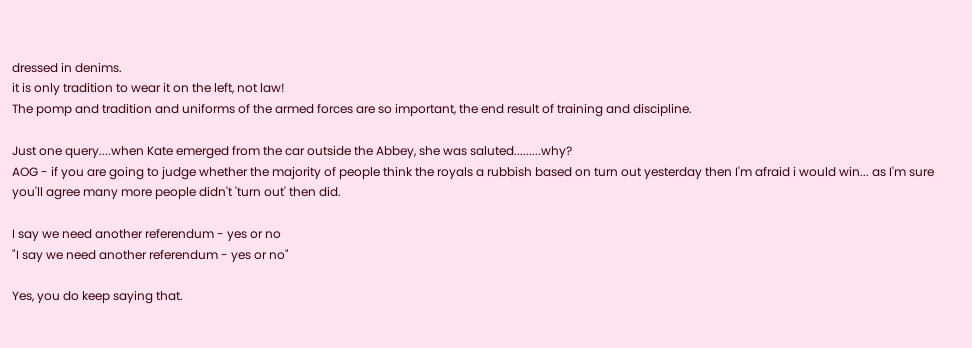dressed in denims.
it is only tradition to wear it on the left, not law!
The pomp and tradition and uniforms of the armed forces are so important, the end result of training and discipline.

Just one query....when Kate emerged from the car outside the Abbey, she was saluted.........why?
AOG - if you are going to judge whether the majority of people think the royals a rubbish based on turn out yesterday then I'm afraid i would win... as I'm sure you'll agree many more people didn't 'turn out' then did.

I say we need another referendum - yes or no
"I say we need another referendum - yes or no"

Yes, you do keep saying that.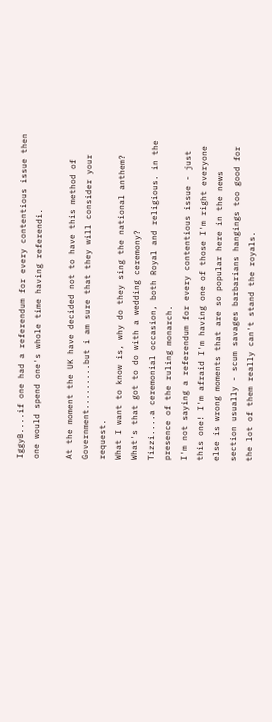IggyB....if one had a referendum for every contentious issue then one would spend one's whole time having referendi.

At the moment the UK have decided not to have this method of Government.........but i am sure that they will consider your request.
What I want to know is, why do they sing the national anthem? What's that got to do with a wedding ceremony?
Tizzi....a ceremonial occasion, both Royal and religious. in the presence of the ruling monarch.
I'm not saying a referendum for every contentious issue - just this one! I'm afraid I'm having one of those I'm right everyone else is wrong moments that are so popular here in the news section usually - scum savages barbarians hangings too good for the lot of them really can't stand the royals.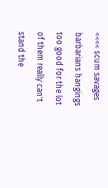<<<< scum savages barbarians hangings too good for the lot of them really can't stand the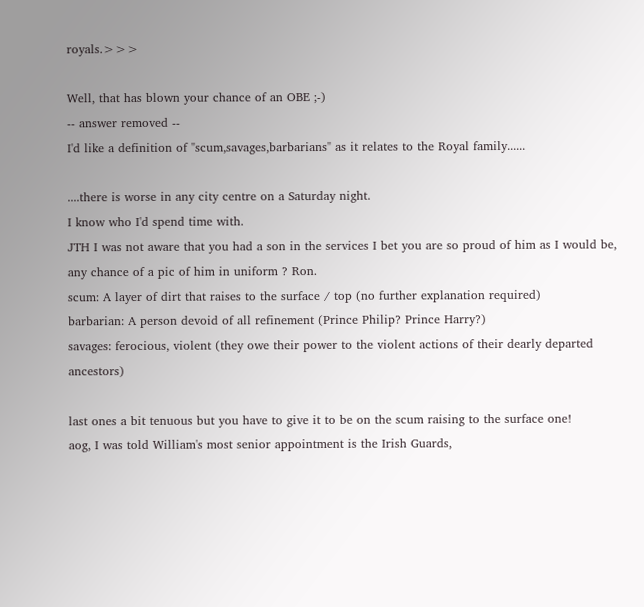royals.>>>

Well, that has blown your chance of an OBE ;-)
-- answer removed --
I'd like a definition of "scum,savages,barbarians" as it relates to the Royal family......

....there is worse in any city centre on a Saturday night.
I know who I'd spend time with.
JTH I was not aware that you had a son in the services I bet you are so proud of him as I would be, any chance of a pic of him in uniform ? Ron.
scum: A layer of dirt that raises to the surface / top (no further explanation required)
barbarian: A person devoid of all refinement (Prince Philip? Prince Harry?)
savages: ferocious, violent (they owe their power to the violent actions of their dearly departed ancestors)

last ones a bit tenuous but you have to give it to be on the scum raising to the surface one!
aog, I was told William's most senior appointment is the Irish Guards,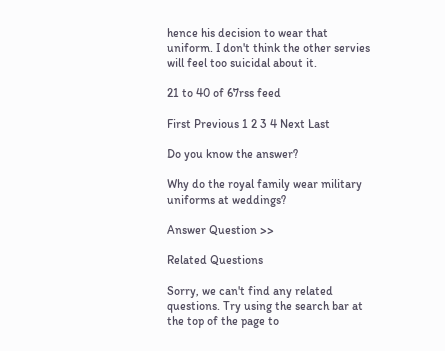hence his decision to wear that uniform. I don't think the other servies will feel too suicidal about it.

21 to 40 of 67rss feed

First Previous 1 2 3 4 Next Last

Do you know the answer?

Why do the royal family wear military uniforms at weddings?

Answer Question >>

Related Questions

Sorry, we can't find any related questions. Try using the search bar at the top of the page to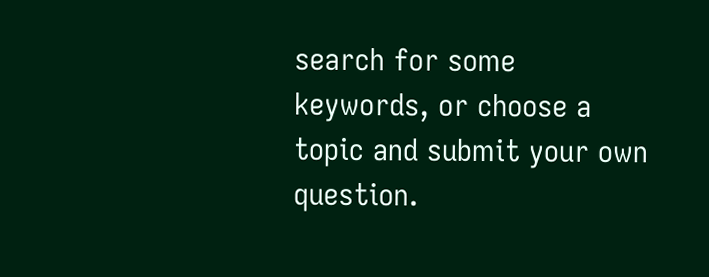search for some keywords, or choose a topic and submit your own question.